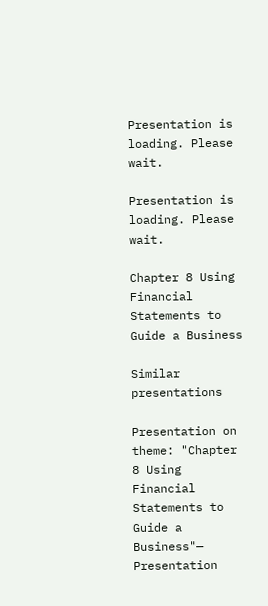Presentation is loading. Please wait.

Presentation is loading. Please wait.

Chapter 8 Using Financial Statements to Guide a Business

Similar presentations

Presentation on theme: "Chapter 8 Using Financial Statements to Guide a Business"— Presentation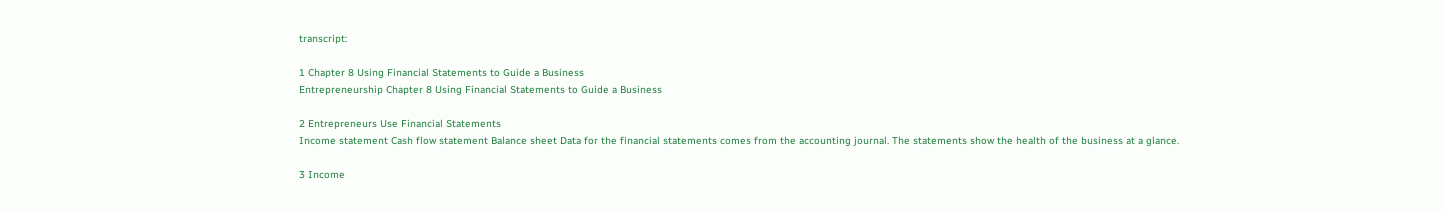transcript:

1 Chapter 8 Using Financial Statements to Guide a Business
Entrepreneurship Chapter 8 Using Financial Statements to Guide a Business

2 Entrepreneurs Use Financial Statements
Income statement Cash flow statement Balance sheet Data for the financial statements comes from the accounting journal. The statements show the health of the business at a glance.

3 Income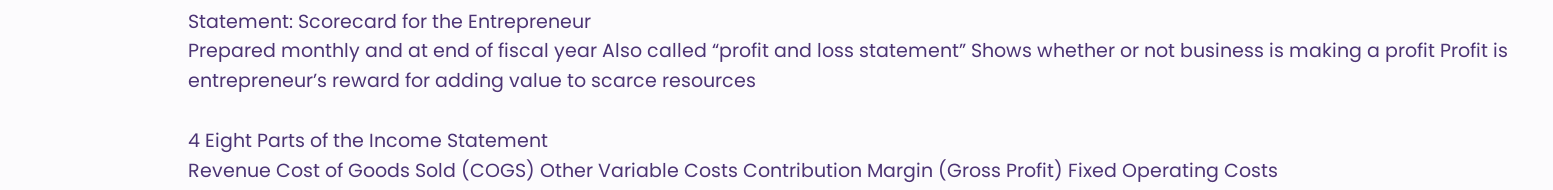Statement: Scorecard for the Entrepreneur
Prepared monthly and at end of fiscal year Also called “profit and loss statement” Shows whether or not business is making a profit Profit is entrepreneur’s reward for adding value to scarce resources

4 Eight Parts of the Income Statement
Revenue Cost of Goods Sold (COGS) Other Variable Costs Contribution Margin (Gross Profit) Fixed Operating Costs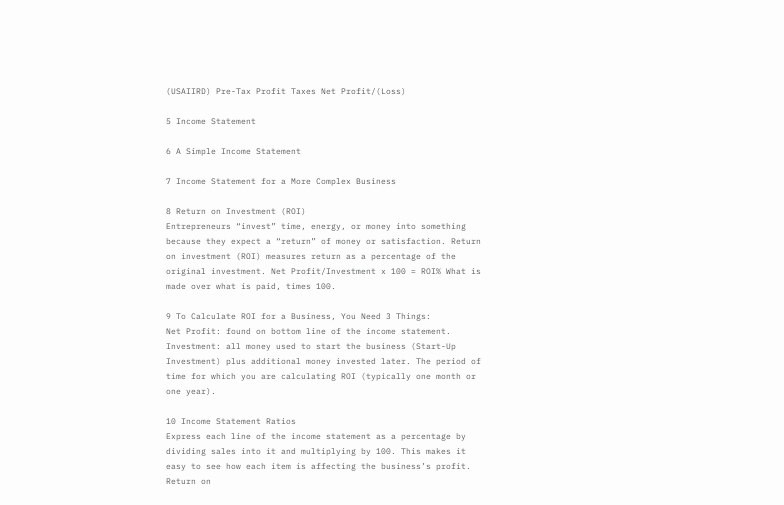(USAIIRD) Pre-Tax Profit Taxes Net Profit/(Loss)

5 Income Statement

6 A Simple Income Statement

7 Income Statement for a More Complex Business

8 Return on Investment (ROI)
Entrepreneurs “invest” time, energy, or money into something because they expect a “return” of money or satisfaction. Return on investment (ROI) measures return as a percentage of the original investment. Net Profit/Investment x 100 = ROI% What is made over what is paid, times 100.

9 To Calculate ROI for a Business, You Need 3 Things:
Net Profit: found on bottom line of the income statement. Investment: all money used to start the business (Start-Up Investment) plus additional money invested later. The period of time for which you are calculating ROI (typically one month or one year).

10 Income Statement Ratios
Express each line of the income statement as a percentage by dividing sales into it and multiplying by 100. This makes it easy to see how each item is affecting the business’s profit. Return on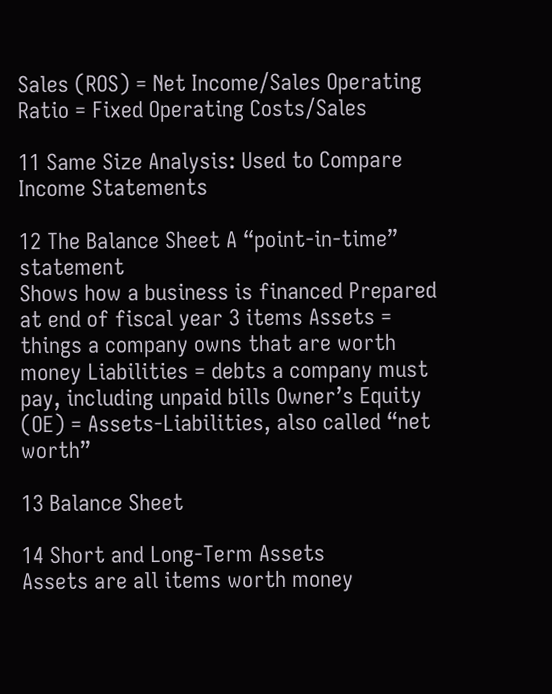Sales (ROS) = Net Income/Sales Operating Ratio = Fixed Operating Costs/Sales

11 Same Size Analysis: Used to Compare Income Statements

12 The Balance Sheet A “point-in-time” statement
Shows how a business is financed Prepared at end of fiscal year 3 items Assets = things a company owns that are worth money Liabilities = debts a company must pay, including unpaid bills Owner’s Equity (OE) = Assets-Liabilities, also called “net worth”

13 Balance Sheet

14 Short and Long-Term Assets
Assets are all items worth money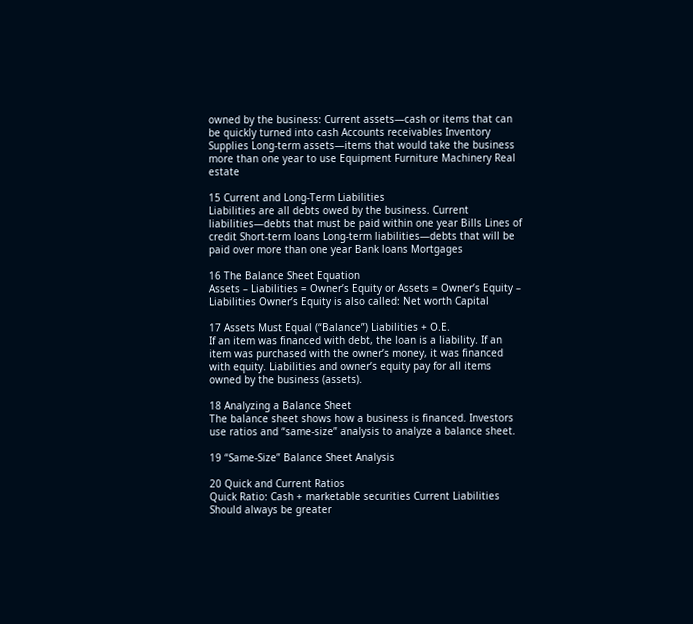owned by the business: Current assets—cash or items that can be quickly turned into cash Accounts receivables Inventory Supplies Long-term assets—items that would take the business more than one year to use Equipment Furniture Machinery Real estate

15 Current and Long-Term Liabilities
Liabilities are all debts owed by the business. Current liabilities—debts that must be paid within one year Bills Lines of credit Short-term loans Long-term liabilities—debts that will be paid over more than one year Bank loans Mortgages

16 The Balance Sheet Equation
Assets – Liabilities = Owner’s Equity or Assets = Owner’s Equity – Liabilities Owner’s Equity is also called: Net worth Capital

17 Assets Must Equal (“Balance”) Liabilities + O.E.
If an item was financed with debt, the loan is a liability. If an item was purchased with the owner’s money, it was financed with equity. Liabilities and owner’s equity pay for all items owned by the business (assets).

18 Analyzing a Balance Sheet
The balance sheet shows how a business is financed. Investors use ratios and “same-size” analysis to analyze a balance sheet.

19 “Same-Size” Balance Sheet Analysis

20 Quick and Current Ratios
Quick Ratio: Cash + marketable securities Current Liabilities Should always be greater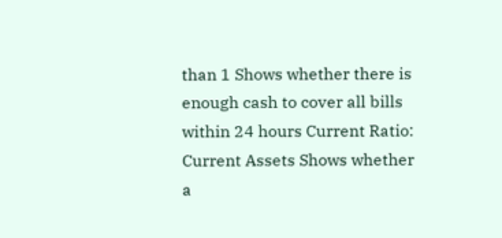than 1 Shows whether there is enough cash to cover all bills within 24 hours Current Ratio: Current Assets Shows whether a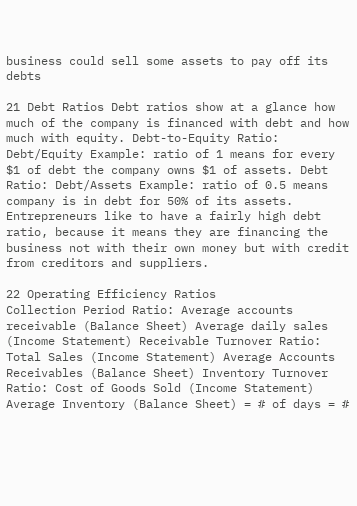business could sell some assets to pay off its debts

21 Debt Ratios Debt ratios show at a glance how much of the company is financed with debt and how much with equity. Debt-to-Equity Ratio: Debt/Equity Example: ratio of 1 means for every $1 of debt the company owns $1 of assets. Debt Ratio: Debt/Assets Example: ratio of 0.5 means company is in debt for 50% of its assets. Entrepreneurs like to have a fairly high debt ratio, because it means they are financing the business not with their own money but with credit from creditors and suppliers.

22 Operating Efficiency Ratios
Collection Period Ratio: Average accounts receivable (Balance Sheet) Average daily sales (Income Statement) Receivable Turnover Ratio: Total Sales (Income Statement) Average Accounts Receivables (Balance Sheet) Inventory Turnover Ratio: Cost of Goods Sold (Income Statement) Average Inventory (Balance Sheet) = # of days = #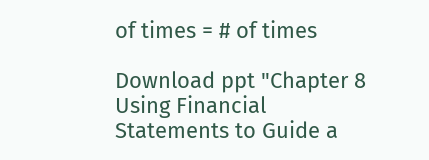of times = # of times

Download ppt "Chapter 8 Using Financial Statements to Guide a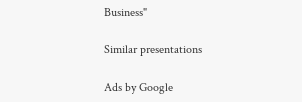Business"

Similar presentations

Ads by Google